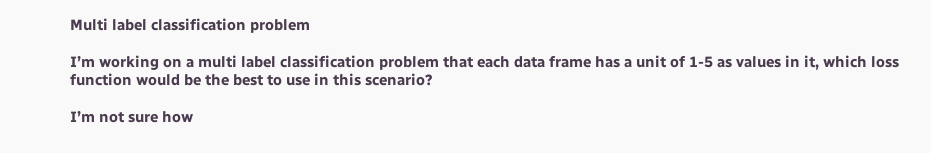Multi label classification problem

I’m working on a multi label classification problem that each data frame has a unit of 1-5 as values in it, which loss function would be the best to use in this scenario?

I’m not sure how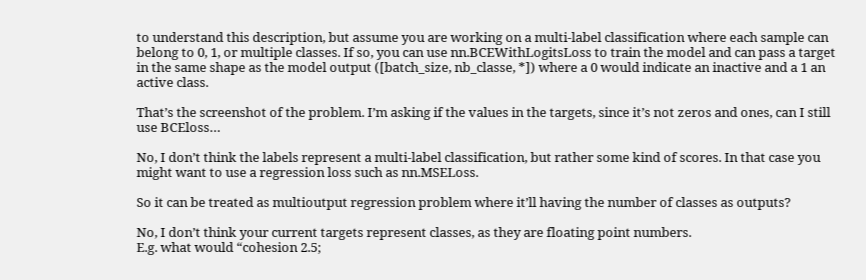to understand this description, but assume you are working on a multi-label classification where each sample can belong to 0, 1, or multiple classes. If so, you can use nn.BCEWithLogitsLoss to train the model and can pass a target in the same shape as the model output ([batch_size, nb_classe, *]) where a 0 would indicate an inactive and a 1 an active class.

That’s the screenshot of the problem. I’m asking if the values in the targets, since it’s not zeros and ones, can I still use BCEloss…

No, I don’t think the labels represent a multi-label classification, but rather some kind of scores. In that case you might want to use a regression loss such as nn.MSELoss.

So it can be treated as multioutput regression problem where it’ll having the number of classes as outputs?

No, I don’t think your current targets represent classes, as they are floating point numbers.
E.g. what would “cohesion 2.5;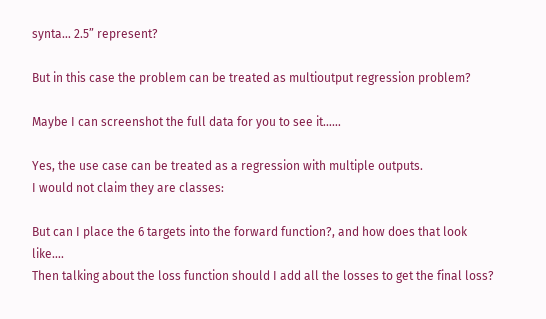synta… 2.5” represent?

But in this case the problem can be treated as multioutput regression problem?

Maybe I can screenshot the full data for you to see it……

Yes, the use case can be treated as a regression with multiple outputs.
I would not claim they are classes:

But can I place the 6 targets into the forward function?, and how does that look like….
Then talking about the loss function should I add all the losses to get the final loss?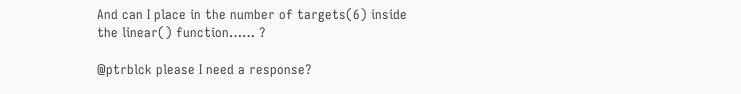And can I place in the number of targets(6) inside the linear() function…… ?

@ptrblck please I need a response?